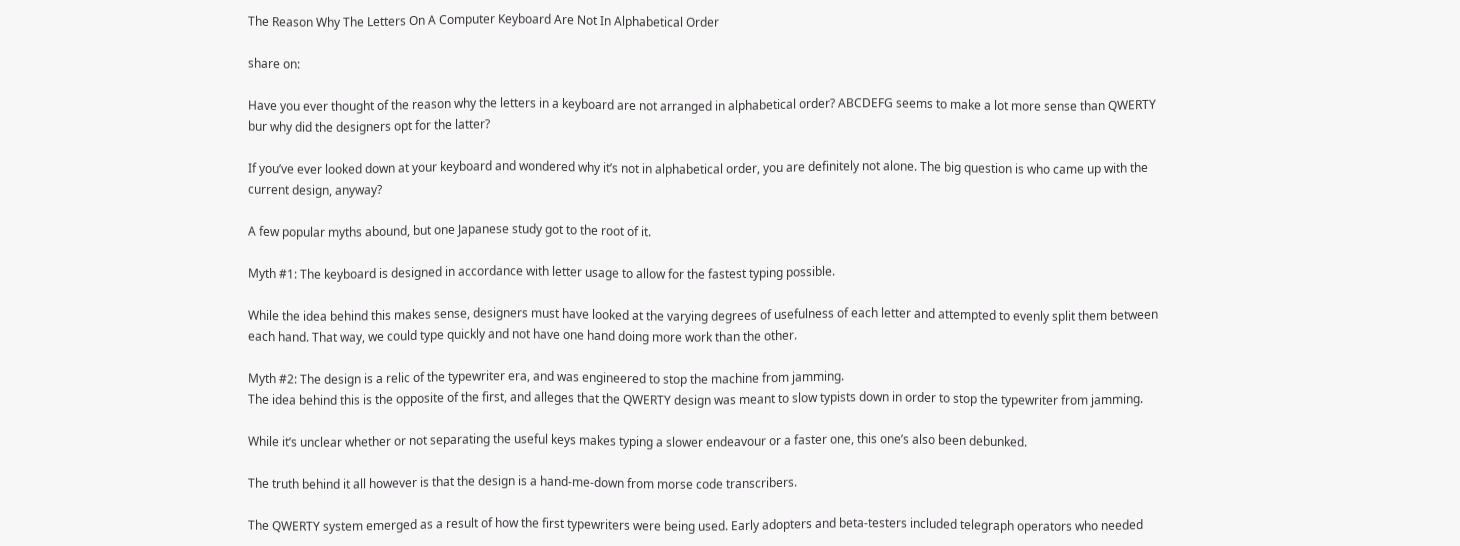The Reason Why The Letters On A Computer Keyboard Are Not In Alphabetical Order

share on:

Have you ever thought of the reason why the letters in a keyboard are not arranged in alphabetical order? ABCDEFG seems to make a lot more sense than QWERTY bur why did the designers opt for the latter?

If you’ve ever looked down at your keyboard and wondered why it’s not in alphabetical order, you are definitely not alone. The big question is who came up with the current design, anyway?

A few popular myths abound, but one Japanese study got to the root of it.

Myth #1: The keyboard is designed in accordance with letter usage to allow for the fastest typing possible.

While the idea behind this makes sense, designers must have looked at the varying degrees of usefulness of each letter and attempted to evenly split them between each hand. That way, we could type quickly and not have one hand doing more work than the other.

Myth #2: The design is a relic of the typewriter era, and was engineered to stop the machine from jamming.
The idea behind this is the opposite of the first, and alleges that the QWERTY design was meant to slow typists down in order to stop the typewriter from jamming.

While it’s unclear whether or not separating the useful keys makes typing a slower endeavour or a faster one, this one’s also been debunked.

The truth behind it all however is that the design is a hand-me-down from morse code transcribers.

The QWERTY system emerged as a result of how the first typewriters were being used. Early adopters and beta-testers included telegraph operators who needed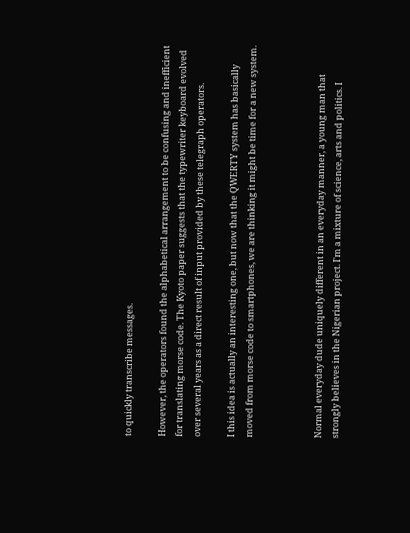to quickly transcribe messages.

However, the operators found the alphabetical arrangement to be confusing and inefficient for translating morse code. The Kyoto paper suggests that the typewriter keyboard evolved over several years as a direct result of input provided by these telegraph operators.

I this idea is actually an interesting one, but now that the QWERTY system has basically moved from morse code to smartphones, we are thinking it might be time for a new system.



Normal everyday dude uniquely different in an everyday manner, a young man that strongly believes in the Nigerian project. I'm a mixture of science, arts and politics. I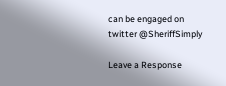can be engaged on twitter @SheriffSimply

Leave a Response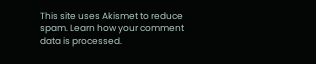This site uses Akismet to reduce spam. Learn how your comment data is processed.